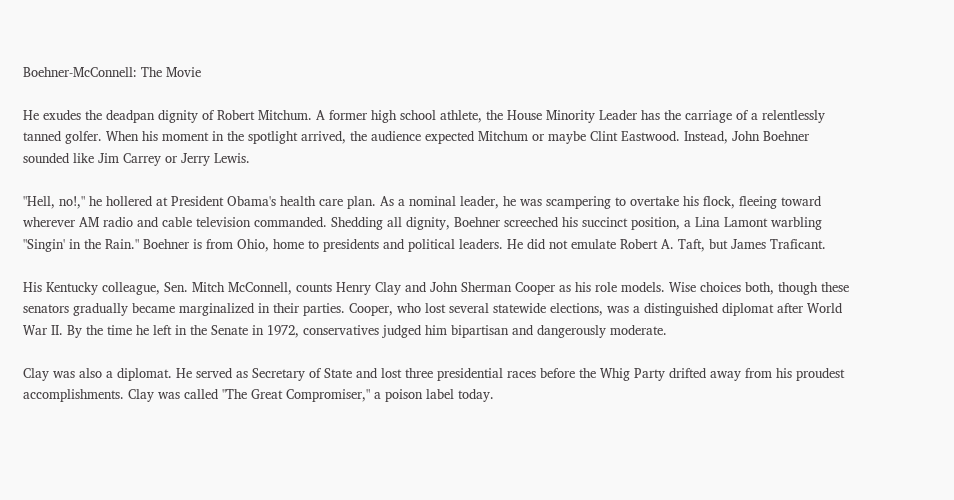Boehner-McConnell: The Movie

He exudes the deadpan dignity of Robert Mitchum. A former high school athlete, the House Minority Leader has the carriage of a relentlessly tanned golfer. When his moment in the spotlight arrived, the audience expected Mitchum or maybe Clint Eastwood. Instead, John Boehner sounded like Jim Carrey or Jerry Lewis.

"Hell, no!," he hollered at President Obama's health care plan. As a nominal leader, he was scampering to overtake his flock, fleeing toward wherever AM radio and cable television commanded. Shedding all dignity, Boehner screeched his succinct position, a Lina Lamont warbling "Singin' in the Rain." Boehner is from Ohio, home to presidents and political leaders. He did not emulate Robert A. Taft, but James Traficant.

His Kentucky colleague, Sen. Mitch McConnell, counts Henry Clay and John Sherman Cooper as his role models. Wise choices both, though these senators gradually became marginalized in their parties. Cooper, who lost several statewide elections, was a distinguished diplomat after World War II. By the time he left in the Senate in 1972, conservatives judged him bipartisan and dangerously moderate.

Clay was also a diplomat. He served as Secretary of State and lost three presidential races before the Whig Party drifted away from his proudest accomplishments. Clay was called "The Great Compromiser," a poison label today.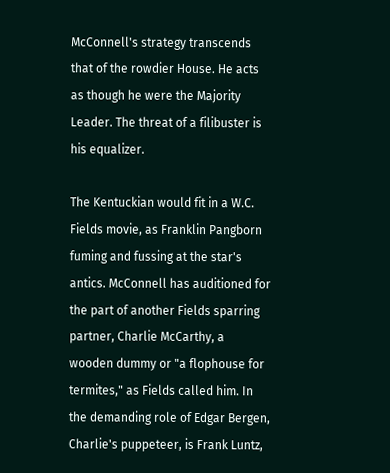McConnell's strategy transcends that of the rowdier House. He acts as though he were the Majority Leader. The threat of a filibuster is his equalizer.

The Kentuckian would fit in a W.C. Fields movie, as Franklin Pangborn fuming and fussing at the star's antics. McConnell has auditioned for the part of another Fields sparring partner, Charlie McCarthy, a wooden dummy or "a flophouse for termites," as Fields called him. In the demanding role of Edgar Bergen, Charlie's puppeteer, is Frank Luntz,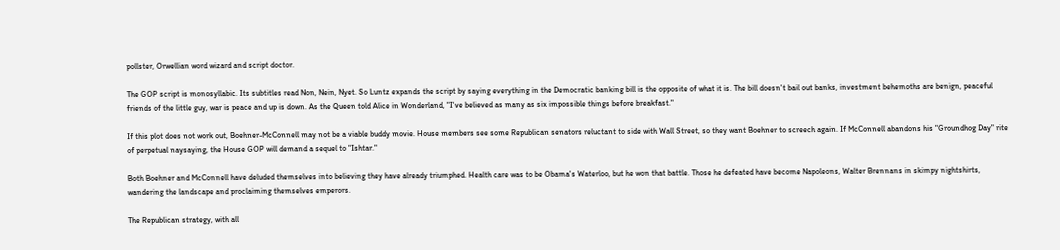pollster, Orwellian word wizard and script doctor.

The GOP script is monosyllabic. Its subtitles read Non, Nein, Nyet. So Luntz expands the script by saying everything in the Democratic banking bill is the opposite of what it is. The bill doesn't bail out banks, investment behemoths are benign, peaceful friends of the little guy, war is peace and up is down. As the Queen told Alice in Wonderland, "I've believed as many as six impossible things before breakfast."

If this plot does not work out, Boehner-McConnell may not be a viable buddy movie. House members see some Republican senators reluctant to side with Wall Street, so they want Boehner to screech again. If McConnell abandons his "Groundhog Day" rite of perpetual naysaying, the House GOP will demand a sequel to "Ishtar."

Both Boehner and McConnell have deluded themselves into believing they have already triumphed. Health care was to be Obama's Waterloo, but he won that battle. Those he defeated have become Napoleons, Walter Brennans in skimpy nightshirts, wandering the landscape and proclaiming themselves emperors.

The Republican strategy, with all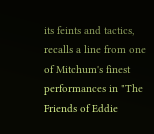its feints and tactics, recalls a line from one of Mitchum's finest performances in "The Friends of Eddie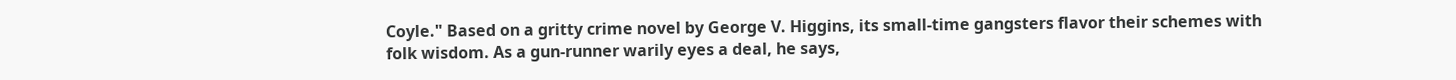Coyle." Based on a gritty crime novel by George V. Higgins, its small-time gangsters flavor their schemes with folk wisdom. As a gun-runner warily eyes a deal, he says,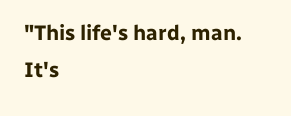"This life's hard, man. It's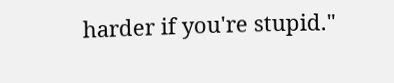harder if you're stupid."